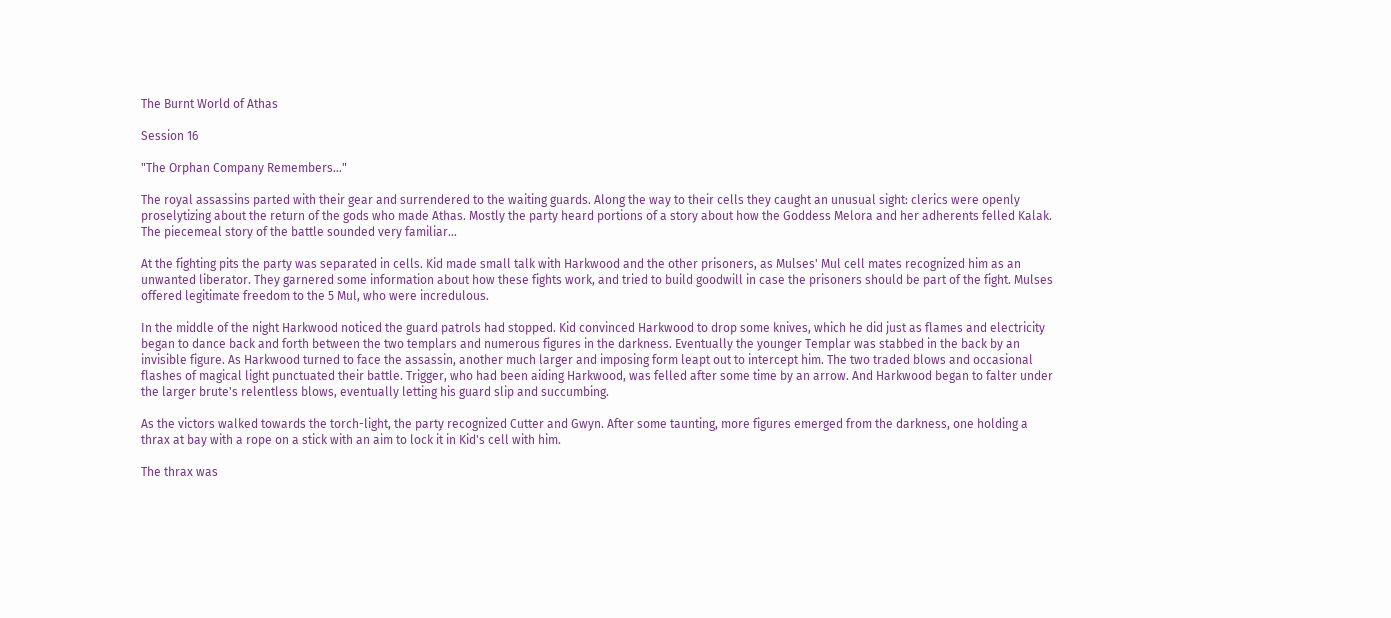The Burnt World of Athas

Session 16

"The Orphan Company Remembers..."

The royal assassins parted with their gear and surrendered to the waiting guards. Along the way to their cells they caught an unusual sight: clerics were openly proselytizing about the return of the gods who made Athas. Mostly the party heard portions of a story about how the Goddess Melora and her adherents felled Kalak. The piecemeal story of the battle sounded very familiar…

At the fighting pits the party was separated in cells. Kid made small talk with Harkwood and the other prisoners, as Mulses' Mul cell mates recognized him as an unwanted liberator. They garnered some information about how these fights work, and tried to build goodwill in case the prisoners should be part of the fight. Mulses offered legitimate freedom to the 5 Mul, who were incredulous.

In the middle of the night Harkwood noticed the guard patrols had stopped. Kid convinced Harkwood to drop some knives, which he did just as flames and electricity began to dance back and forth between the two templars and numerous figures in the darkness. Eventually the younger Templar was stabbed in the back by an invisible figure. As Harkwood turned to face the assassin, another much larger and imposing form leapt out to intercept him. The two traded blows and occasional flashes of magical light punctuated their battle. Trigger, who had been aiding Harkwood, was felled after some time by an arrow. And Harkwood began to falter under the larger brute's relentless blows, eventually letting his guard slip and succumbing.

As the victors walked towards the torch-light, the party recognized Cutter and Gwyn. After some taunting, more figures emerged from the darkness, one holding a thrax at bay with a rope on a stick with an aim to lock it in Kid's cell with him.

The thrax was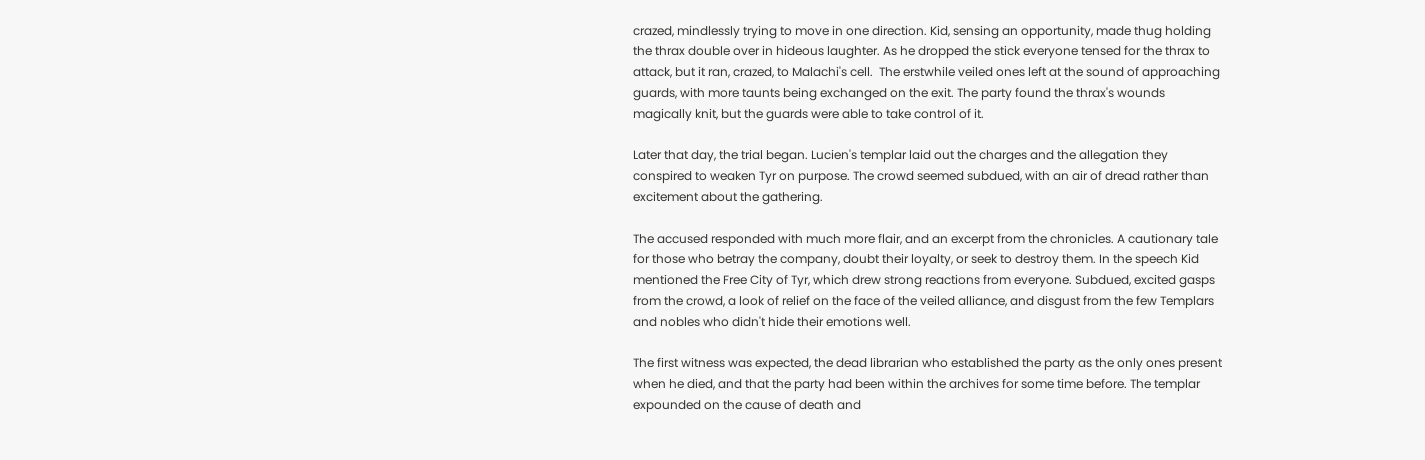crazed, mindlessly trying to move in one direction. Kid, sensing an opportunity, made thug holding the thrax double over in hideous laughter. As he dropped the stick everyone tensed for the thrax to attack, but it ran, crazed, to Malachi's cell.  The erstwhile veiled ones left at the sound of approaching guards, with more taunts being exchanged on the exit. The party found the thrax's wounds magically knit, but the guards were able to take control of it.

Later that day, the trial began. Lucien's templar laid out the charges and the allegation they conspired to weaken Tyr on purpose. The crowd seemed subdued, with an air of dread rather than excitement about the gathering.

The accused responded with much more flair, and an excerpt from the chronicles. A cautionary tale for those who betray the company, doubt their loyalty, or seek to destroy them. In the speech Kid mentioned the Free City of Tyr, which drew strong reactions from everyone. Subdued, excited gasps from the crowd, a look of relief on the face of the veiled alliance, and disgust from the few Templars and nobles who didn't hide their emotions well.

The first witness was expected, the dead librarian who established the party as the only ones present when he died, and that the party had been within the archives for some time before. The templar expounded on the cause of death and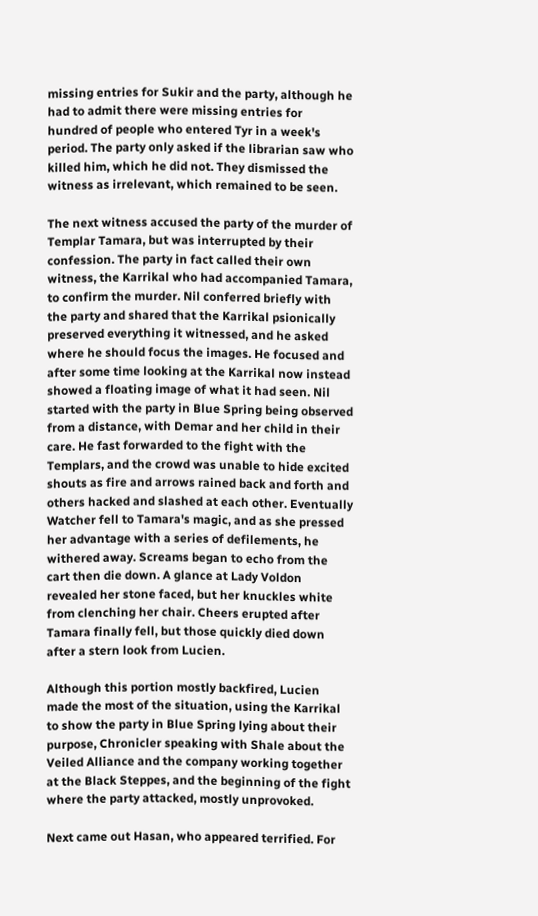missing entries for Sukir and the party, although he had to admit there were missing entries for hundred of people who entered Tyr in a week's period. The party only asked if the librarian saw who killed him, which he did not. They dismissed the witness as irrelevant, which remained to be seen.

The next witness accused the party of the murder of Templar Tamara, but was interrupted by their confession. The party in fact called their own witness, the Karrikal who had accompanied Tamara, to confirm the murder. Nil conferred briefly with the party and shared that the Karrikal psionically preserved everything it witnessed, and he asked where he should focus the images. He focused and after some time looking at the Karrikal now instead showed a floating image of what it had seen. Nil started with the party in Blue Spring being observed from a distance, with Demar and her child in their care. He fast forwarded to the fight with the Templars, and the crowd was unable to hide excited shouts as fire and arrows rained back and forth and others hacked and slashed at each other. Eventually Watcher fell to Tamara's magic, and as she pressed her advantage with a series of defilements, he withered away. Screams began to echo from the cart then die down. A glance at Lady Voldon revealed her stone faced, but her knuckles white from clenching her chair. Cheers erupted after Tamara finally fell, but those quickly died down after a stern look from Lucien.

Although this portion mostly backfired, Lucien made the most of the situation, using the Karrikal to show the party in Blue Spring lying about their purpose, Chronicler speaking with Shale about the Veiled Alliance and the company working together at the Black Steppes, and the beginning of the fight where the party attacked, mostly unprovoked.

Next came out Hasan, who appeared terrified. For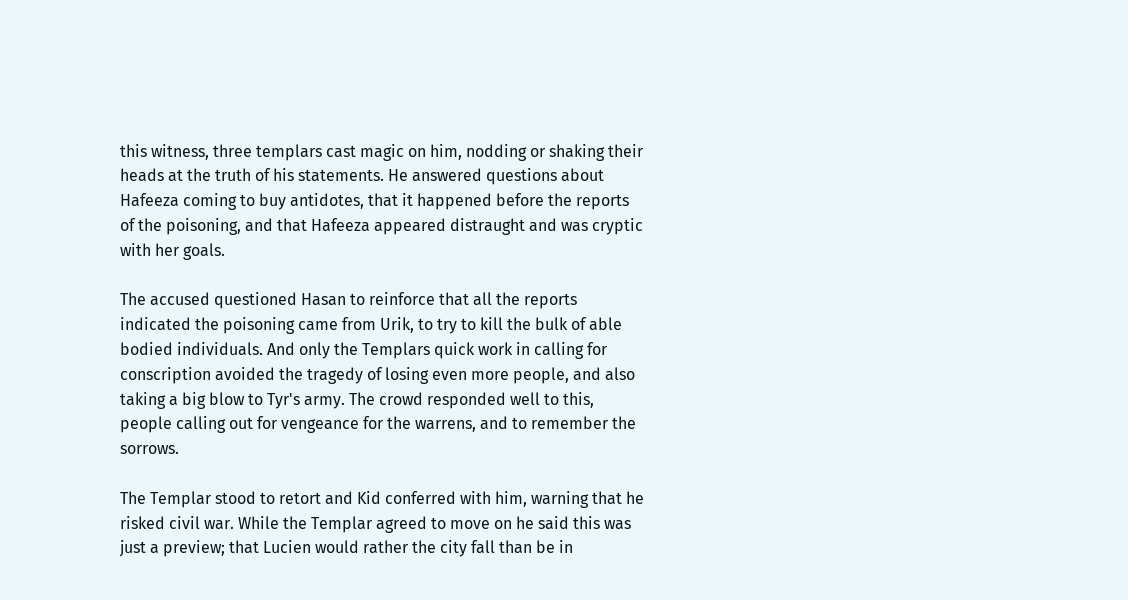this witness, three templars cast magic on him, nodding or shaking their heads at the truth of his statements. He answered questions about Hafeeza coming to buy antidotes, that it happened before the reports of the poisoning, and that Hafeeza appeared distraught and was cryptic with her goals.

The accused questioned Hasan to reinforce that all the reports indicated the poisoning came from Urik, to try to kill the bulk of able bodied individuals. And only the Templars quick work in calling for conscription avoided the tragedy of losing even more people, and also taking a big blow to Tyr's army. The crowd responded well to this, people calling out for vengeance for the warrens, and to remember the sorrows.

The Templar stood to retort and Kid conferred with him, warning that he risked civil war. While the Templar agreed to move on he said this was just a preview; that Lucien would rather the city fall than be in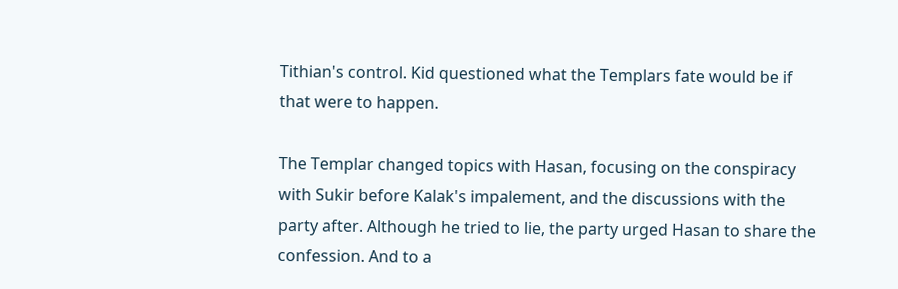Tithian's control. Kid questioned what the Templars fate would be if that were to happen.

The Templar changed topics with Hasan, focusing on the conspiracy with Sukir before Kalak's impalement, and the discussions with the party after. Although he tried to lie, the party urged Hasan to share the confession. And to a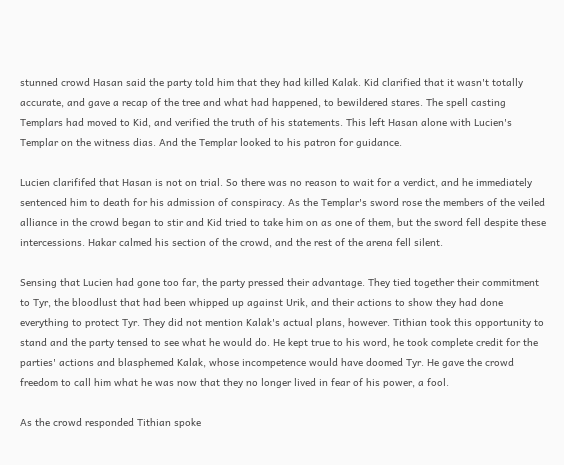stunned crowd Hasan said the party told him that they had killed Kalak. Kid clarified that it wasn't totally accurate, and gave a recap of the tree and what had happened, to bewildered stares. The spell casting Templars had moved to Kid, and verified the truth of his statements. This left Hasan alone with Lucien's Templar on the witness dias. And the Templar looked to his patron for guidance.

Lucien clarififed that Hasan is not on trial. So there was no reason to wait for a verdict, and he immediately sentenced him to death for his admission of conspiracy. As the Templar's sword rose the members of the veiled alliance in the crowd began to stir and Kid tried to take him on as one of them, but the sword fell despite these intercessions. Hakar calmed his section of the crowd, and the rest of the arena fell silent.

Sensing that Lucien had gone too far, the party pressed their advantage. They tied together their commitment to Tyr, the bloodlust that had been whipped up against Urik, and their actions to show they had done everything to protect Tyr. They did not mention Kalak's actual plans, however. Tithian took this opportunity to stand and the party tensed to see what he would do. He kept true to his word, he took complete credit for the parties' actions and blasphemed Kalak, whose incompetence would have doomed Tyr. He gave the crowd freedom to call him what he was now that they no longer lived in fear of his power, a fool.

As the crowd responded Tithian spoke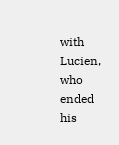with Lucien, who ended his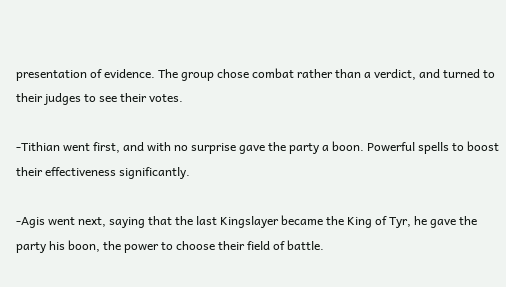presentation of evidence. The group chose combat rather than a verdict, and turned to their judges to see their votes.

-Tithian went first, and with no surprise gave the party a boon. Powerful spells to boost their effectiveness significantly.

-Agis went next, saying that the last Kingslayer became the King of Tyr, he gave the party his boon, the power to choose their field of battle.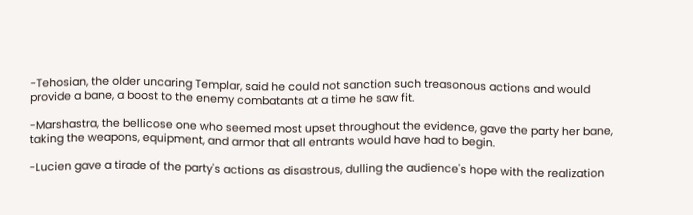-Tehosian, the older uncaring Templar, said he could not sanction such treasonous actions and would provide a bane, a boost to the enemy combatants at a time he saw fit.

-Marshastra, the bellicose one who seemed most upset throughout the evidence, gave the party her bane, taking the weapons, equipment, and armor that all entrants would have had to begin.

-Lucien gave a tirade of the party's actions as disastrous, dulling the audience's hope with the realization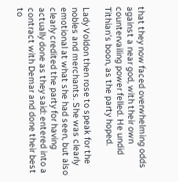that they now faced overwhelming odds against a near god, with their own countervailing power felled. He undid Tithian's boon, as the party hoped.

Lady Voldon then rose to speak for the nobles and merchants. She was clearly emotional at what she had seen, but also clearly credited the party for having actually done as they said: entered into a contract with Demar and done their best to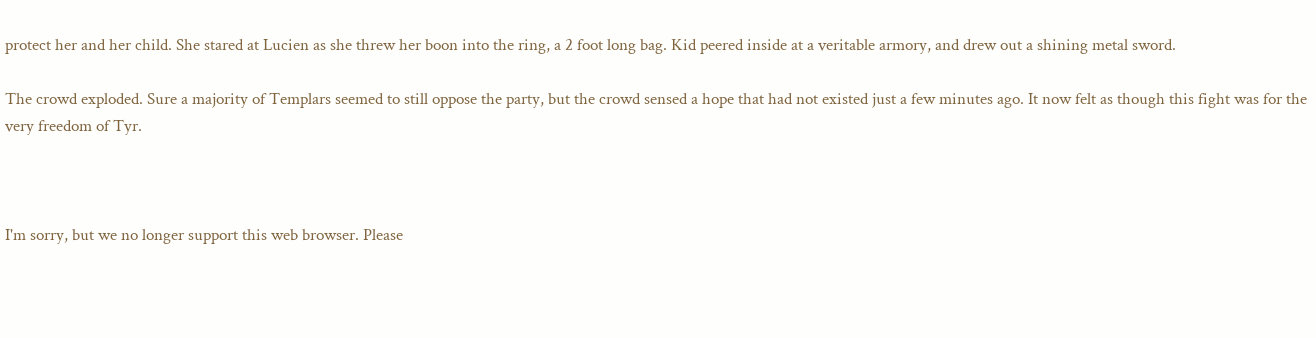protect her and her child. She stared at Lucien as she threw her boon into the ring, a 2 foot long bag. Kid peered inside at a veritable armory, and drew out a shining metal sword.

The crowd exploded. Sure a majority of Templars seemed to still oppose the party, but the crowd sensed a hope that had not existed just a few minutes ago. It now felt as though this fight was for the very freedom of Tyr.



I'm sorry, but we no longer support this web browser. Please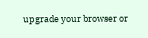upgrade your browser or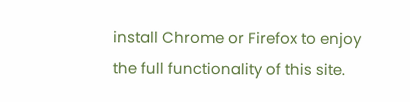install Chrome or Firefox to enjoy the full functionality of this site.